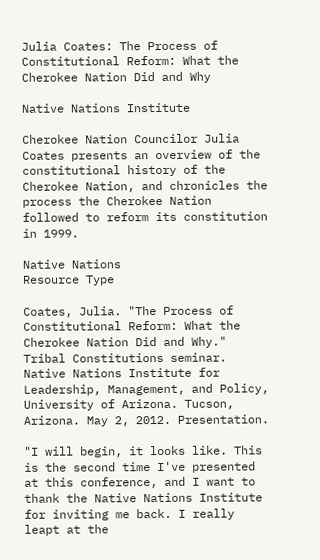Julia Coates: The Process of Constitutional Reform: What the Cherokee Nation Did and Why

Native Nations Institute

Cherokee Nation Councilor Julia Coates presents an overview of the constitutional history of the Cherokee Nation, and chronicles the process the Cherokee Nation followed to reform its constitution in 1999.

Native Nations
Resource Type

Coates, Julia. "The Process of Constitutional Reform: What the Cherokee Nation Did and Why." Tribal Constitutions seminar. Native Nations Institute for Leadership, Management, and Policy, University of Arizona. Tucson, Arizona. May 2, 2012. Presentation.

"I will begin, it looks like. This is the second time I've presented at this conference, and I want to thank the Native Nations Institute for inviting me back. I really leapt at the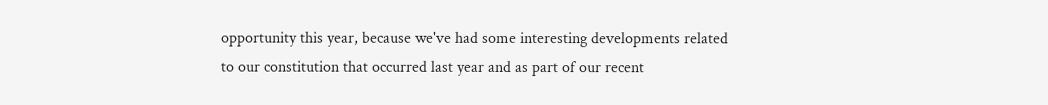opportunity this year, because we've had some interesting developments related to our constitution that occurred last year and as part of our recent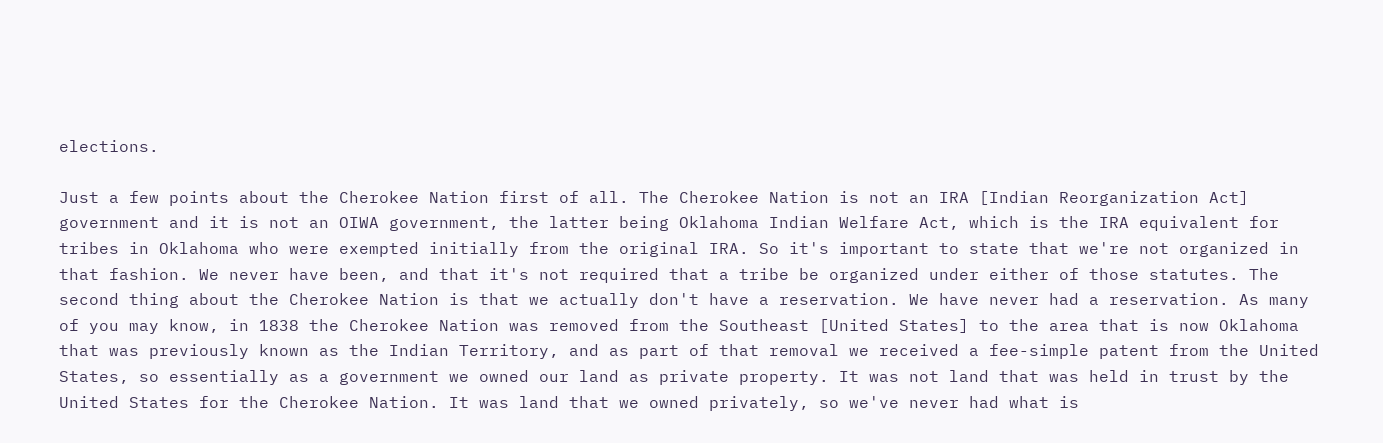elections.

Just a few points about the Cherokee Nation first of all. The Cherokee Nation is not an IRA [Indian Reorganization Act] government and it is not an OIWA government, the latter being Oklahoma Indian Welfare Act, which is the IRA equivalent for tribes in Oklahoma who were exempted initially from the original IRA. So it's important to state that we're not organized in that fashion. We never have been, and that it's not required that a tribe be organized under either of those statutes. The second thing about the Cherokee Nation is that we actually don't have a reservation. We have never had a reservation. As many of you may know, in 1838 the Cherokee Nation was removed from the Southeast [United States] to the area that is now Oklahoma that was previously known as the Indian Territory, and as part of that removal we received a fee-simple patent from the United States, so essentially as a government we owned our land as private property. It was not land that was held in trust by the United States for the Cherokee Nation. It was land that we owned privately, so we've never had what is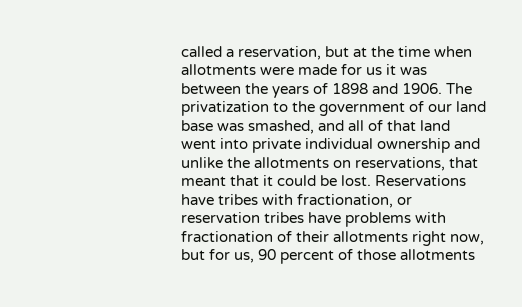called a reservation, but at the time when allotments were made for us it was between the years of 1898 and 1906. The privatization to the government of our land base was smashed, and all of that land went into private individual ownership and unlike the allotments on reservations, that meant that it could be lost. Reservations have tribes with fractionation, or reservation tribes have problems with fractionation of their allotments right now, but for us, 90 percent of those allotments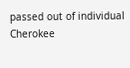passed out of individual Cherokee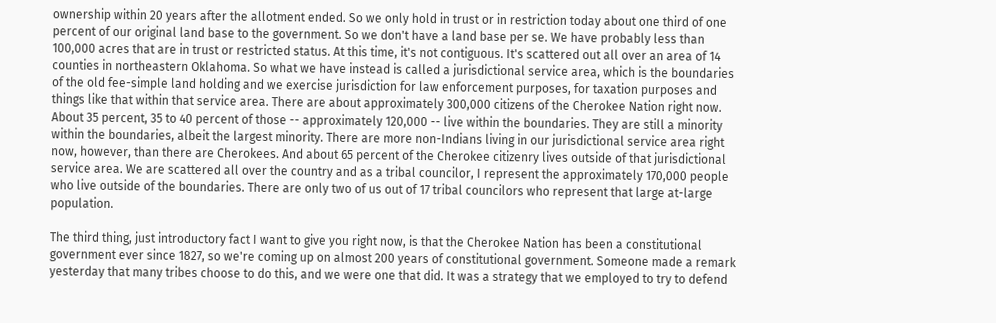ownership within 20 years after the allotment ended. So we only hold in trust or in restriction today about one third of one percent of our original land base to the government. So we don't have a land base per se. We have probably less than 100,000 acres that are in trust or restricted status. At this time, it's not contiguous. It's scattered out all over an area of 14 counties in northeastern Oklahoma. So what we have instead is called a jurisdictional service area, which is the boundaries of the old fee-simple land holding and we exercise jurisdiction for law enforcement purposes, for taxation purposes and things like that within that service area. There are about approximately 300,000 citizens of the Cherokee Nation right now. About 35 percent, 35 to 40 percent of those -- approximately 120,000 -- live within the boundaries. They are still a minority within the boundaries, albeit the largest minority. There are more non-Indians living in our jurisdictional service area right now, however, than there are Cherokees. And about 65 percent of the Cherokee citizenry lives outside of that jurisdictional service area. We are scattered all over the country and as a tribal councilor, I represent the approximately 170,000 people who live outside of the boundaries. There are only two of us out of 17 tribal councilors who represent that large at-large population.

The third thing, just introductory fact I want to give you right now, is that the Cherokee Nation has been a constitutional government ever since 1827, so we're coming up on almost 200 years of constitutional government. Someone made a remark yesterday that many tribes choose to do this, and we were one that did. It was a strategy that we employed to try to defend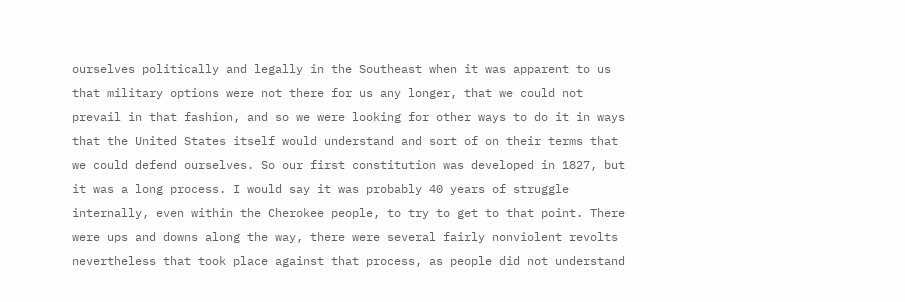ourselves politically and legally in the Southeast when it was apparent to us that military options were not there for us any longer, that we could not prevail in that fashion, and so we were looking for other ways to do it in ways that the United States itself would understand and sort of on their terms that we could defend ourselves. So our first constitution was developed in 1827, but it was a long process. I would say it was probably 40 years of struggle internally, even within the Cherokee people, to try to get to that point. There were ups and downs along the way, there were several fairly nonviolent revolts nevertheless that took place against that process, as people did not understand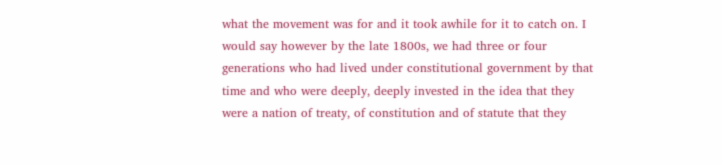what the movement was for and it took awhile for it to catch on. I would say however by the late 1800s, we had three or four generations who had lived under constitutional government by that time and who were deeply, deeply invested in the idea that they were a nation of treaty, of constitution and of statute that they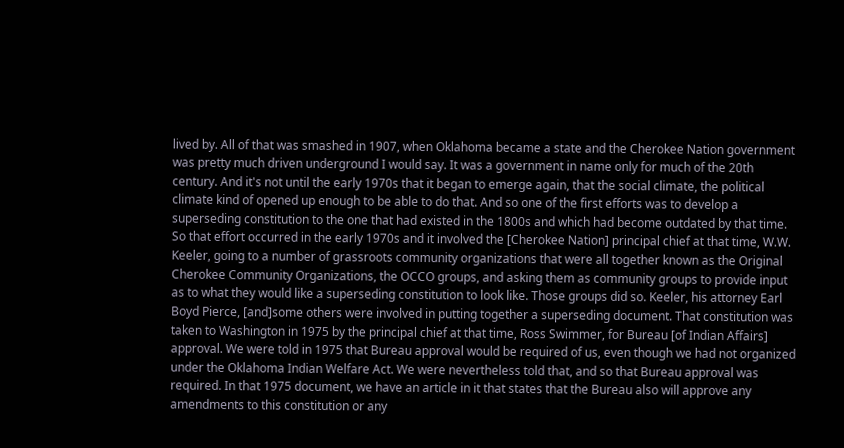lived by. All of that was smashed in 1907, when Oklahoma became a state and the Cherokee Nation government was pretty much driven underground I would say. It was a government in name only for much of the 20th century. And it's not until the early 1970s that it began to emerge again, that the social climate, the political climate kind of opened up enough to be able to do that. And so one of the first efforts was to develop a superseding constitution to the one that had existed in the 1800s and which had become outdated by that time. So that effort occurred in the early 1970s and it involved the [Cherokee Nation] principal chief at that time, W.W. Keeler, going to a number of grassroots community organizations that were all together known as the Original Cherokee Community Organizations, the OCCO groups, and asking them as community groups to provide input as to what they would like a superseding constitution to look like. Those groups did so. Keeler, his attorney Earl Boyd Pierce, [and]some others were involved in putting together a superseding document. That constitution was taken to Washington in 1975 by the principal chief at that time, Ross Swimmer, for Bureau [of Indian Affairs] approval. We were told in 1975 that Bureau approval would be required of us, even though we had not organized under the Oklahoma Indian Welfare Act. We were nevertheless told that, and so that Bureau approval was required. In that 1975 document, we have an article in it that states that the Bureau also will approve any amendments to this constitution or any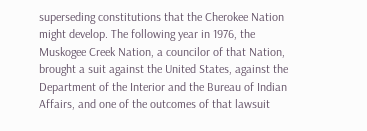superseding constitutions that the Cherokee Nation might develop. The following year in 1976, the Muskogee Creek Nation, a councilor of that Nation, brought a suit against the United States, against the Department of the Interior and the Bureau of Indian Affairs, and one of the outcomes of that lawsuit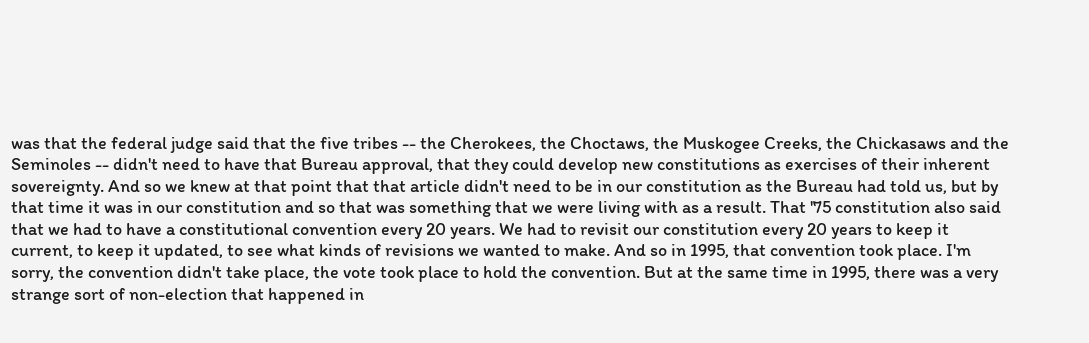was that the federal judge said that the five tribes -- the Cherokees, the Choctaws, the Muskogee Creeks, the Chickasaws and the Seminoles -- didn't need to have that Bureau approval, that they could develop new constitutions as exercises of their inherent sovereignty. And so we knew at that point that that article didn't need to be in our constitution as the Bureau had told us, but by that time it was in our constitution and so that was something that we were living with as a result. That '75 constitution also said that we had to have a constitutional convention every 20 years. We had to revisit our constitution every 20 years to keep it current, to keep it updated, to see what kinds of revisions we wanted to make. And so in 1995, that convention took place. I'm sorry, the convention didn't take place, the vote took place to hold the convention. But at the same time in 1995, there was a very strange sort of non-election that happened in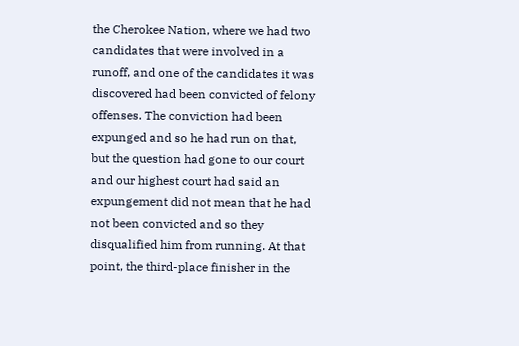the Cherokee Nation, where we had two candidates that were involved in a runoff, and one of the candidates it was discovered had been convicted of felony offenses. The conviction had been expunged and so he had run on that, but the question had gone to our court and our highest court had said an expungement did not mean that he had not been convicted and so they disqualified him from running. At that point, the third-place finisher in the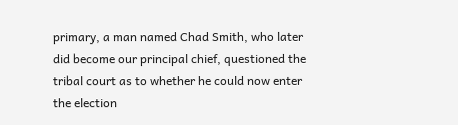primary, a man named Chad Smith, who later did become our principal chief, questioned the tribal court as to whether he could now enter the election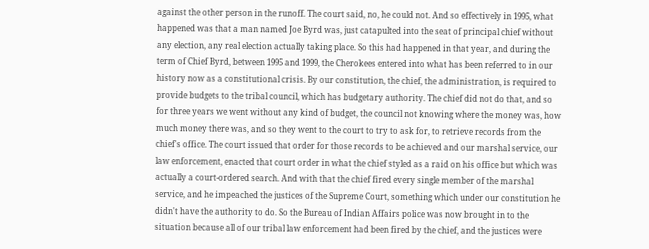against the other person in the runoff. The court said, no, he could not. And so effectively in 1995, what happened was that a man named Joe Byrd was, just catapulted into the seat of principal chief without any election, any real election actually taking place. So this had happened in that year, and during the term of Chief Byrd, between 1995 and 1999, the Cherokees entered into what has been referred to in our history now as a constitutional crisis. By our constitution, the chief, the administration, is required to provide budgets to the tribal council, which has budgetary authority. The chief did not do that, and so for three years we went without any kind of budget, the council not knowing where the money was, how much money there was, and so they went to the court to try to ask for, to retrieve records from the chief's office. The court issued that order for those records to be achieved and our marshal service, our law enforcement, enacted that court order in what the chief styled as a raid on his office but which was actually a court-ordered search. And with that the chief fired every single member of the marshal service, and he impeached the justices of the Supreme Court, something which under our constitution he didn't have the authority to do. So the Bureau of Indian Affairs police was now brought in to the situation because all of our tribal law enforcement had been fired by the chief, and the justices were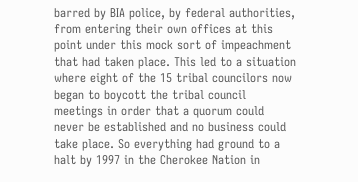barred by BIA police, by federal authorities, from entering their own offices at this point under this mock sort of impeachment that had taken place. This led to a situation where eight of the 15 tribal councilors now began to boycott the tribal council meetings in order that a quorum could never be established and no business could take place. So everything had ground to a halt by 1997 in the Cherokee Nation in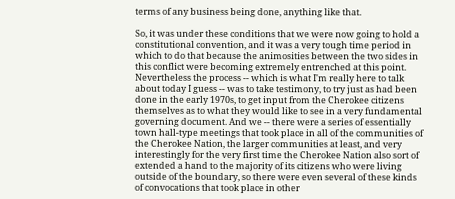terms of any business being done, anything like that.

So, it was under these conditions that we were now going to hold a constitutional convention, and it was a very tough time period in which to do that because the animosities between the two sides in this conflict were becoming extremely entrenched at this point. Nevertheless the process -- which is what I'm really here to talk about today I guess -- was to take testimony, to try just as had been done in the early 1970s, to get input from the Cherokee citizens themselves as to what they would like to see in a very fundamental governing document. And we -- there were a series of essentially town hall-type meetings that took place in all of the communities of the Cherokee Nation, the larger communities at least, and very interestingly for the very first time the Cherokee Nation also sort of extended a hand to the majority of its citizens who were living outside of the boundary, so there were even several of these kinds of convocations that took place in other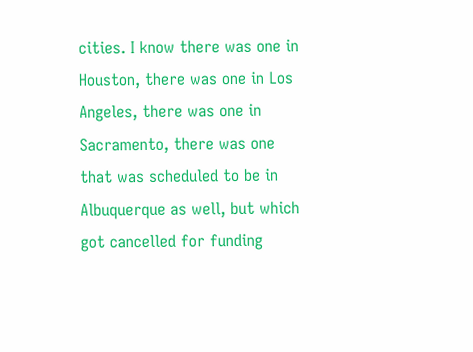cities. I know there was one in Houston, there was one in Los Angeles, there was one in Sacramento, there was one that was scheduled to be in Albuquerque as well, but which got cancelled for funding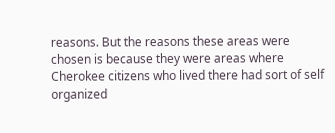reasons. But the reasons these areas were chosen is because they were areas where Cherokee citizens who lived there had sort of self organized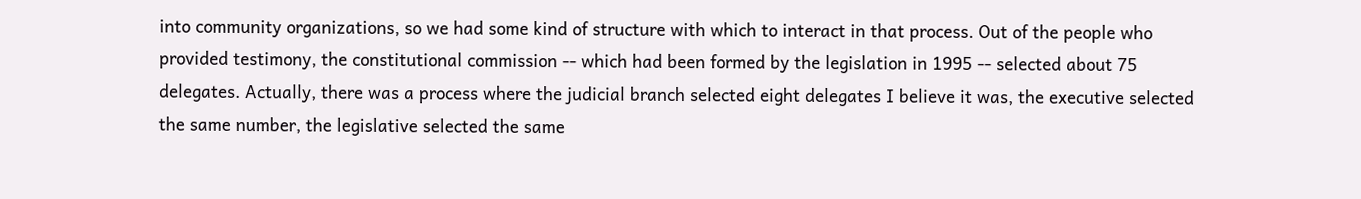into community organizations, so we had some kind of structure with which to interact in that process. Out of the people who provided testimony, the constitutional commission -- which had been formed by the legislation in 1995 -- selected about 75 delegates. Actually, there was a process where the judicial branch selected eight delegates I believe it was, the executive selected the same number, the legislative selected the same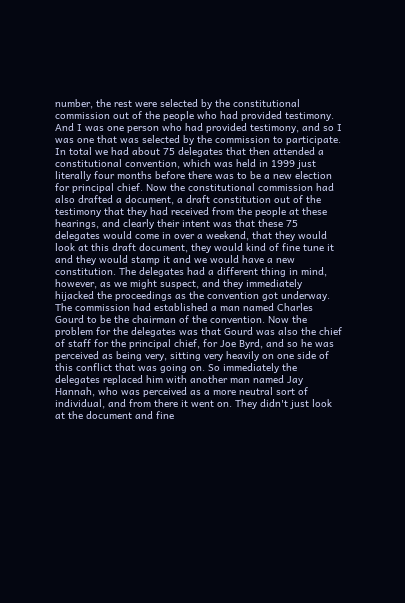number, the rest were selected by the constitutional commission out of the people who had provided testimony. And I was one person who had provided testimony, and so I was one that was selected by the commission to participate. In total we had about 75 delegates that then attended a constitutional convention, which was held in 1999 just literally four months before there was to be a new election for principal chief. Now the constitutional commission had also drafted a document, a draft constitution out of the testimony that they had received from the people at these hearings, and clearly their intent was that these 75 delegates would come in over a weekend, that they would look at this draft document, they would kind of fine tune it and they would stamp it and we would have a new constitution. The delegates had a different thing in mind, however, as we might suspect, and they immediately hijacked the proceedings as the convention got underway. The commission had established a man named Charles Gourd to be the chairman of the convention. Now the problem for the delegates was that Gourd was also the chief of staff for the principal chief, for Joe Byrd, and so he was perceived as being very, sitting very heavily on one side of this conflict that was going on. So immediately the delegates replaced him with another man named Jay Hannah, who was perceived as a more neutral sort of individual, and from there it went on. They didn't just look at the document and fine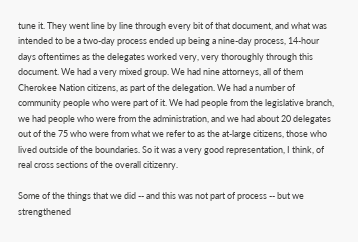tune it. They went line by line through every bit of that document, and what was intended to be a two-day process ended up being a nine-day process, 14-hour days oftentimes as the delegates worked very, very thoroughly through this document. We had a very mixed group. We had nine attorneys, all of them Cherokee Nation citizens, as part of the delegation. We had a number of community people who were part of it. We had people from the legislative branch, we had people who were from the administration, and we had about 20 delegates out of the 75 who were from what we refer to as the at-large citizens, those who lived outside of the boundaries. So it was a very good representation, I think, of real cross sections of the overall citizenry.

Some of the things that we did -- and this was not part of process -- but we strengthened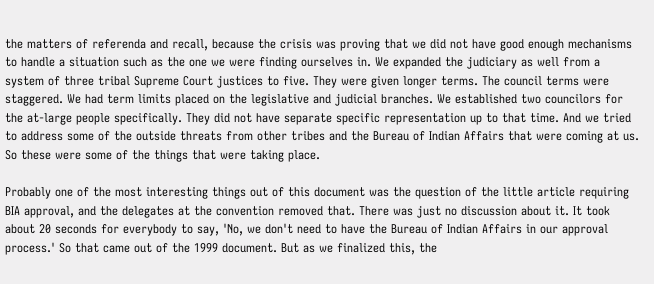the matters of referenda and recall, because the crisis was proving that we did not have good enough mechanisms to handle a situation such as the one we were finding ourselves in. We expanded the judiciary as well from a system of three tribal Supreme Court justices to five. They were given longer terms. The council terms were staggered. We had term limits placed on the legislative and judicial branches. We established two councilors for the at-large people specifically. They did not have separate specific representation up to that time. And we tried to address some of the outside threats from other tribes and the Bureau of Indian Affairs that were coming at us. So these were some of the things that were taking place.

Probably one of the most interesting things out of this document was the question of the little article requiring BIA approval, and the delegates at the convention removed that. There was just no discussion about it. It took about 20 seconds for everybody to say, 'No, we don't need to have the Bureau of Indian Affairs in our approval process.' So that came out of the 1999 document. But as we finalized this, the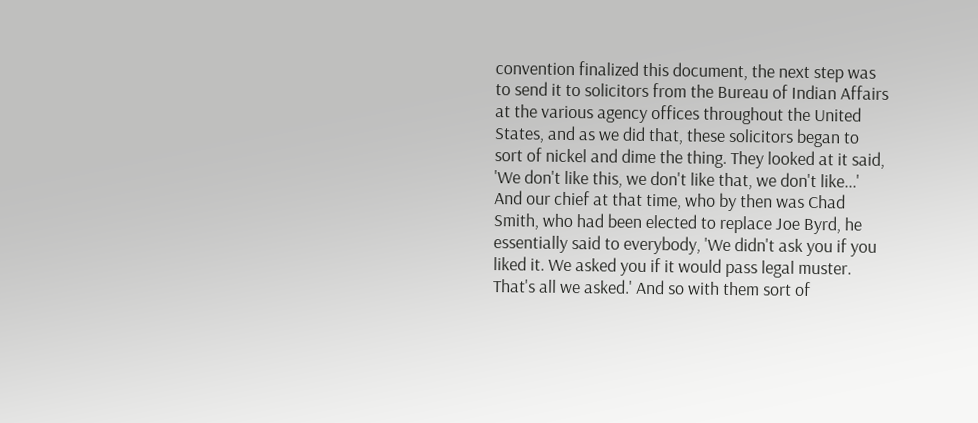convention finalized this document, the next step was to send it to solicitors from the Bureau of Indian Affairs at the various agency offices throughout the United States, and as we did that, these solicitors began to sort of nickel and dime the thing. They looked at it said, 'We don't like this, we don't like that, we don't like...' And our chief at that time, who by then was Chad Smith, who had been elected to replace Joe Byrd, he essentially said to everybody, 'We didn't ask you if you liked it. We asked you if it would pass legal muster. That's all we asked.' And so with them sort of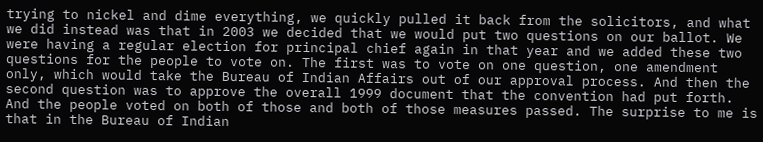trying to nickel and dime everything, we quickly pulled it back from the solicitors, and what we did instead was that in 2003 we decided that we would put two questions on our ballot. We were having a regular election for principal chief again in that year and we added these two questions for the people to vote on. The first was to vote on one question, one amendment only, which would take the Bureau of Indian Affairs out of our approval process. And then the second question was to approve the overall 1999 document that the convention had put forth. And the people voted on both of those and both of those measures passed. The surprise to me is that in the Bureau of Indian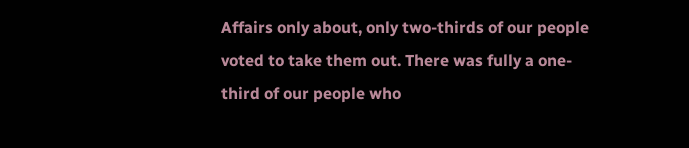Affairs only about, only two-thirds of our people voted to take them out. There was fully a one-third of our people who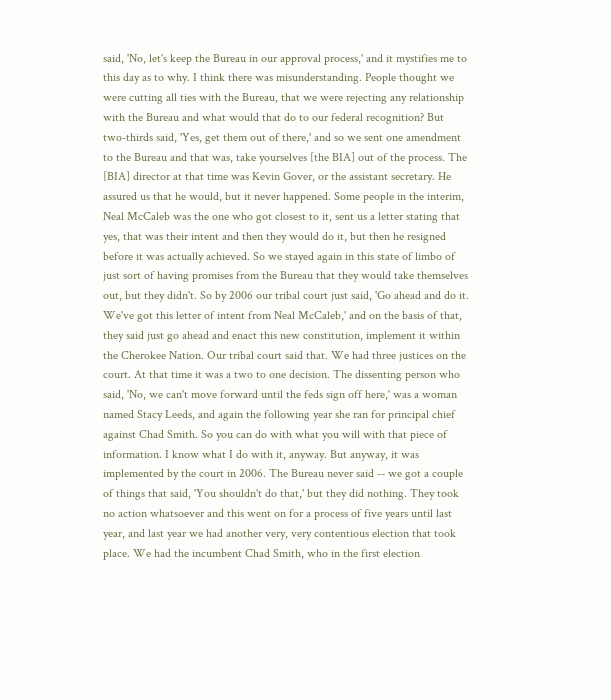said, 'No, let's keep the Bureau in our approval process,' and it mystifies me to this day as to why. I think there was misunderstanding. People thought we were cutting all ties with the Bureau, that we were rejecting any relationship with the Bureau and what would that do to our federal recognition? But two-thirds said, 'Yes, get them out of there,' and so we sent one amendment to the Bureau and that was, take yourselves [the BIA] out of the process. The [BIA] director at that time was Kevin Gover, or the assistant secretary. He assured us that he would, but it never happened. Some people in the interim, Neal McCaleb was the one who got closest to it, sent us a letter stating that yes, that was their intent and then they would do it, but then he resigned before it was actually achieved. So we stayed again in this state of limbo of just sort of having promises from the Bureau that they would take themselves out, but they didn't. So by 2006 our tribal court just said, 'Go ahead and do it. We've got this letter of intent from Neal McCaleb,' and on the basis of that, they said just go ahead and enact this new constitution, implement it within the Cherokee Nation. Our tribal court said that. We had three justices on the court. At that time it was a two to one decision. The dissenting person who said, 'No, we can't move forward until the feds sign off here,' was a woman named Stacy Leeds, and again the following year she ran for principal chief against Chad Smith. So you can do with what you will with that piece of information. I know what I do with it, anyway. But anyway, it was implemented by the court in 2006. The Bureau never said -- we got a couple of things that said, 'You shouldn't do that,' but they did nothing. They took no action whatsoever and this went on for a process of five years until last year, and last year we had another very, very contentious election that took place. We had the incumbent Chad Smith, who in the first election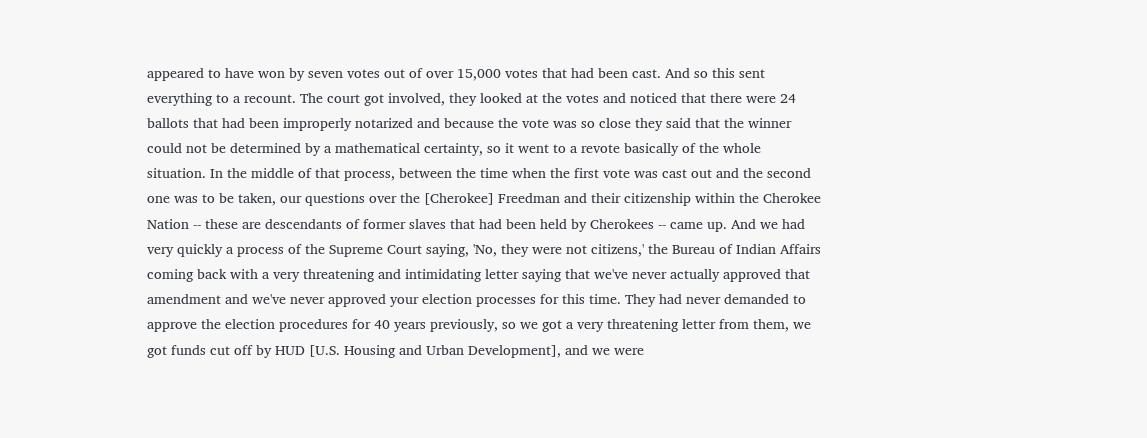appeared to have won by seven votes out of over 15,000 votes that had been cast. And so this sent everything to a recount. The court got involved, they looked at the votes and noticed that there were 24 ballots that had been improperly notarized and because the vote was so close they said that the winner could not be determined by a mathematical certainty, so it went to a revote basically of the whole situation. In the middle of that process, between the time when the first vote was cast out and the second one was to be taken, our questions over the [Cherokee] Freedman and their citizenship within the Cherokee Nation -- these are descendants of former slaves that had been held by Cherokees -- came up. And we had very quickly a process of the Supreme Court saying, 'No, they were not citizens,' the Bureau of Indian Affairs coming back with a very threatening and intimidating letter saying that we've never actually approved that amendment and we've never approved your election processes for this time. They had never demanded to approve the election procedures for 40 years previously, so we got a very threatening letter from them, we got funds cut off by HUD [U.S. Housing and Urban Development], and we were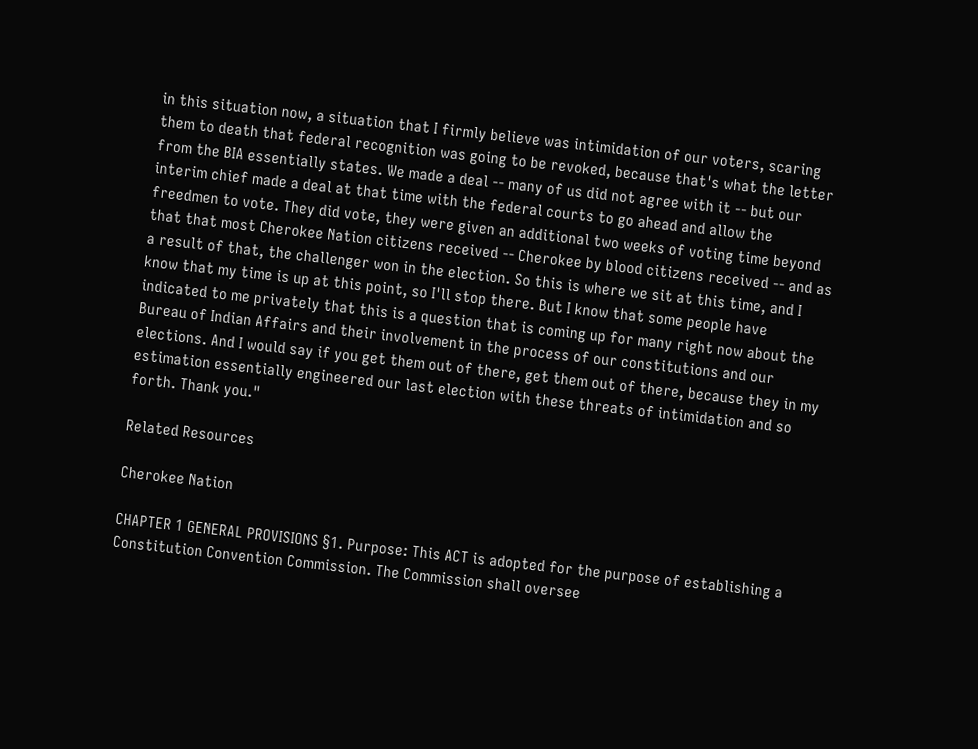in this situation now, a situation that I firmly believe was intimidation of our voters, scaring them to death that federal recognition was going to be revoked, because that's what the letter from the BIA essentially states. We made a deal -- many of us did not agree with it -- but our interim chief made a deal at that time with the federal courts to go ahead and allow the freedmen to vote. They did vote, they were given an additional two weeks of voting time beyond that that most Cherokee Nation citizens received -- Cherokee by blood citizens received -- and as a result of that, the challenger won in the election. So this is where we sit at this time, and I know that my time is up at this point, so I'll stop there. But I know that some people have indicated to me privately that this is a question that is coming up for many right now about the Bureau of Indian Affairs and their involvement in the process of our constitutions and our elections. And I would say if you get them out of there, get them out of there, because they in my estimation essentially engineered our last election with these threats of intimidation and so forth. Thank you."

Related Resources

Cherokee Nation

CHAPTER 1 GENERAL PROVISIONS §1. Purpose: This ACT is adopted for the purpose of establishing a Constitution Convention Commission. The Commission shall oversee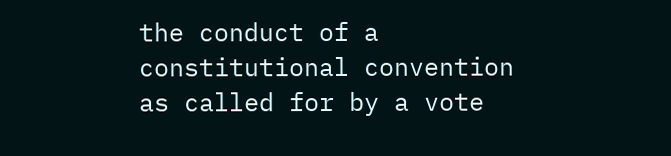the conduct of a constitutional convention as called for by a vote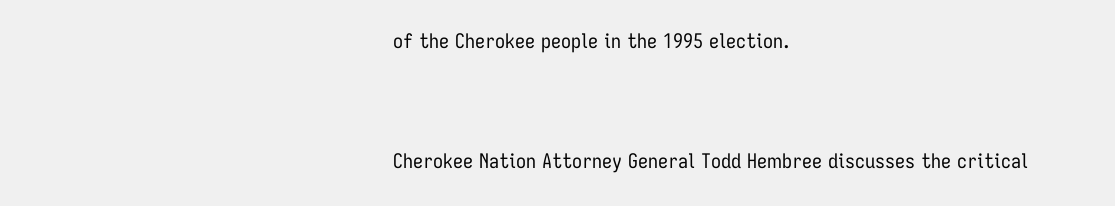of the Cherokee people in the 1995 election.


Cherokee Nation Attorney General Todd Hembree discusses the critical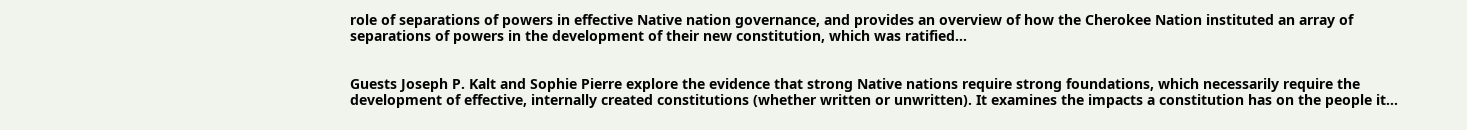role of separations of powers in effective Native nation governance, and provides an overview of how the Cherokee Nation instituted an array of separations of powers in the development of their new constitution, which was ratified…


Guests Joseph P. Kalt and Sophie Pierre explore the evidence that strong Native nations require strong foundations, which necessarily require the development of effective, internally created constitutions (whether written or unwritten). It examines the impacts a constitution has on the people it…